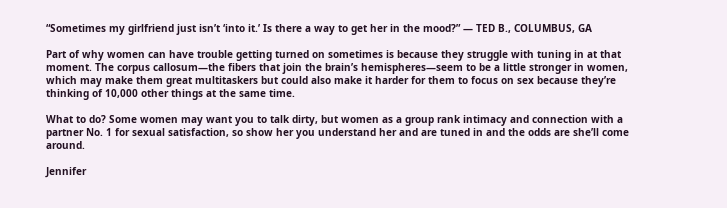“Sometimes my girlfriend just isn’t ‘into it.’ Is there a way to get her in the mood?” — TED B., COLUMBUS, GA

Part of why women can have trouble getting turned on sometimes is because they struggle with tuning in at that moment. The corpus callosum—the fibers that join the brain’s hemispheres—seem to be a little stronger in women, which may make them great multitaskers but could also make it harder for them to focus on sex because they’re thinking of 10,000 other things at the same time.

What to do? Some women may want you to talk dirty, but women as a group rank intimacy and connection with a partner No. 1 for sexual satisfaction, so show her you understand her and are tuned in and the odds are she’ll come around.

Jennifer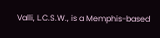Valli, L.C.S.W., is a Memphis-based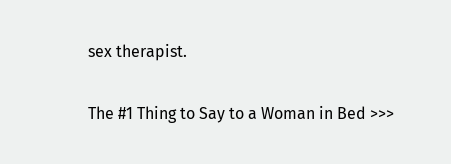sex therapist.

The #1 Thing to Say to a Woman in Bed >>>